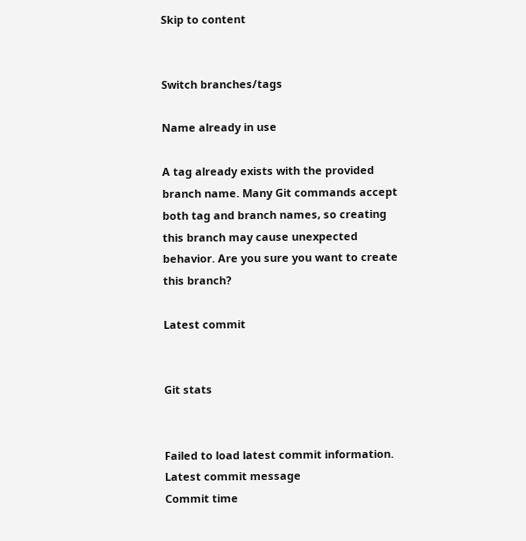Skip to content


Switch branches/tags

Name already in use

A tag already exists with the provided branch name. Many Git commands accept both tag and branch names, so creating this branch may cause unexpected behavior. Are you sure you want to create this branch?

Latest commit


Git stats


Failed to load latest commit information.
Latest commit message
Commit time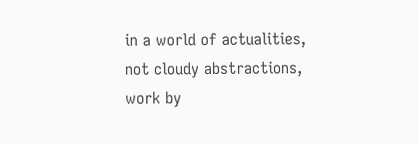in a world of actualities, not cloudy abstractions, work by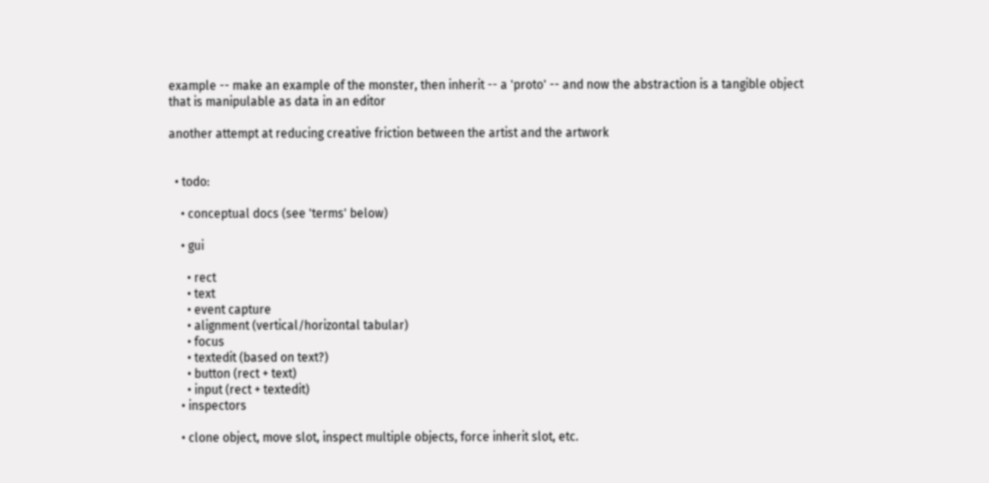example -- make an example of the monster, then inherit -- a 'proto' -- and now the abstraction is a tangible object that is manipulable as data in an editor

another attempt at reducing creative friction between the artist and the artwork


  • todo:

    • conceptual docs (see 'terms' below)

    • gui

      • rect
      • text
      • event capture
      • alignment (vertical/horizontal tabular)
      • focus
      • textedit (based on text?)
      • button (rect + text)
      • input (rect + textedit)
    • inspectors

    • clone object, move slot, inspect multiple objects, force inherit slot, etc.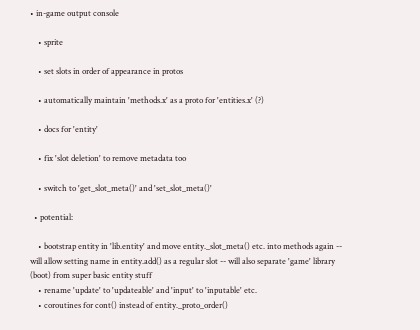• in-game output console

    • sprite

    • set slots in order of appearance in protos

    • automatically maintain 'methods.x' as a proto for 'entities.x' (?)

    • docs for 'entity'

    • fix 'slot deletion' to remove metadata too

    • switch to 'get_slot_meta()' and 'set_slot_meta()'

  • potential:

    • bootstrap entity in 'lib.entity' and move entity._slot_meta() etc. into methods again -- will allow setting name in entity.add() as a regular slot -- will also separate 'game' library (boot) from super basic entity stuff
    • rename 'update' to 'updateable' and 'input' to 'inputable' etc.
    • coroutines for cont() instead of entity._proto_order()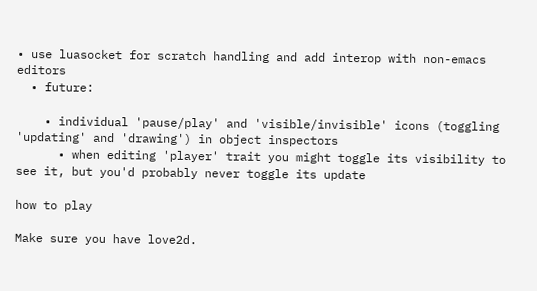• use luasocket for scratch handling and add interop with non-emacs editors
  • future:

    • individual 'pause/play' and 'visible/invisible' icons (toggling 'updating' and 'drawing') in object inspectors
      • when editing 'player' trait you might toggle its visibility to see it, but you'd probably never toggle its update

how to play

Make sure you have love2d.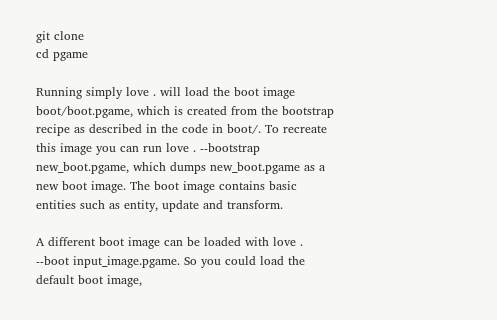git clone
cd pgame

Running simply love . will load the boot image boot/boot.pgame, which is created from the bootstrap recipe as described in the code in boot/. To recreate this image you can run love . --bootstrap new_boot.pgame, which dumps new_boot.pgame as a new boot image. The boot image contains basic entities such as entity, update and transform.

A different boot image can be loaded with love . --boot input_image.pgame. So you could load the default boot image,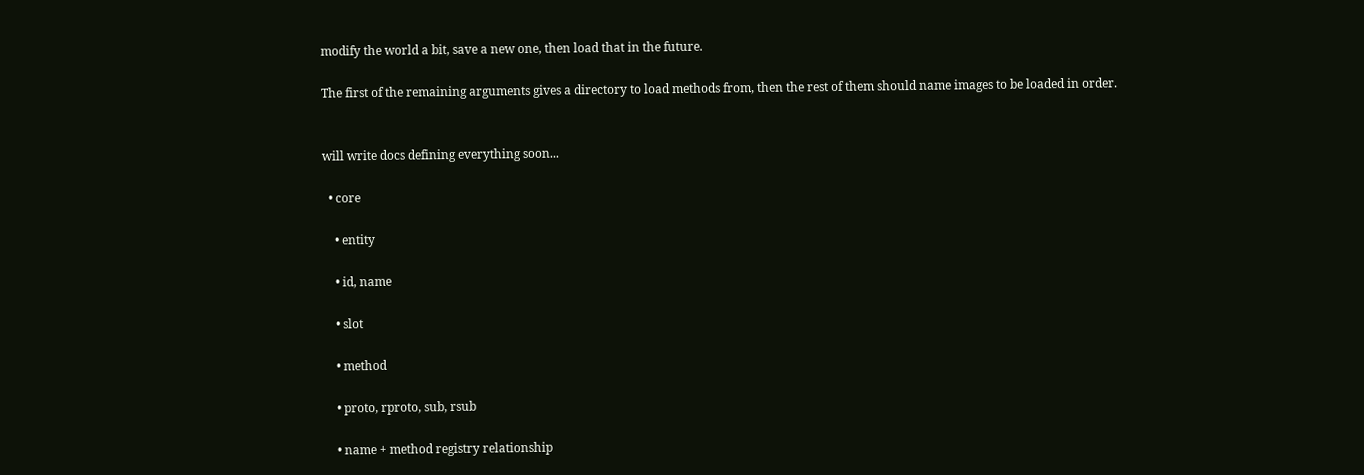modify the world a bit, save a new one, then load that in the future.

The first of the remaining arguments gives a directory to load methods from, then the rest of them should name images to be loaded in order.


will write docs defining everything soon...

  • core

    • entity

    • id, name

    • slot

    • method

    • proto, rproto, sub, rsub

    • name + method registry relationship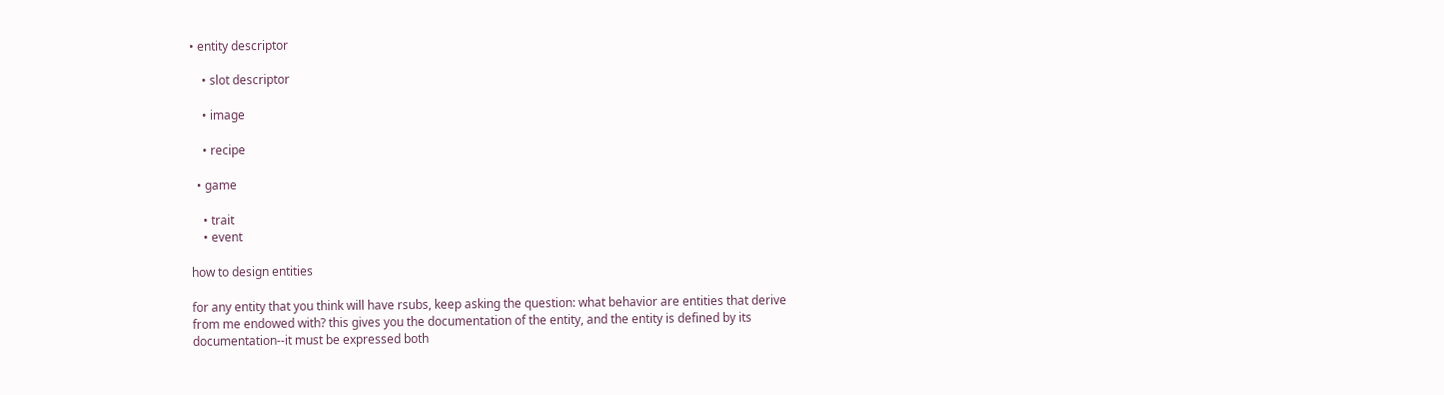• entity descriptor

    • slot descriptor

    • image

    • recipe

  • game

    • trait
    • event

how to design entities

for any entity that you think will have rsubs, keep asking the question: what behavior are entities that derive from me endowed with? this gives you the documentation of the entity, and the entity is defined by its documentation--it must be expressed both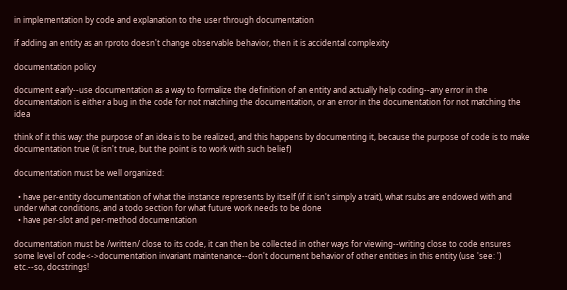in implementation by code and explanation to the user through documentation

if adding an entity as an rproto doesn't change observable behavior, then it is accidental complexity

documentation policy

document early--use documentation as a way to formalize the definition of an entity and actually help coding--any error in the documentation is either a bug in the code for not matching the documentation, or an error in the documentation for not matching the idea

think of it this way: the purpose of an idea is to be realized, and this happens by documenting it, because the purpose of code is to make documentation true (it isn't true, but the point is to work with such belief)

documentation must be well organized:

  • have per-entity documentation of what the instance represents by itself (if it isn't simply a trait), what rsubs are endowed with and under what conditions, and a todo section for what future work needs to be done
  • have per-slot and per-method documentation

documentation must be /written/ close to its code, it can then be collected in other ways for viewing--writing close to code ensures some level of code<->documentation invariant maintenance--don't document behavior of other entities in this entity (use 'see: ') etc.--so, docstrings!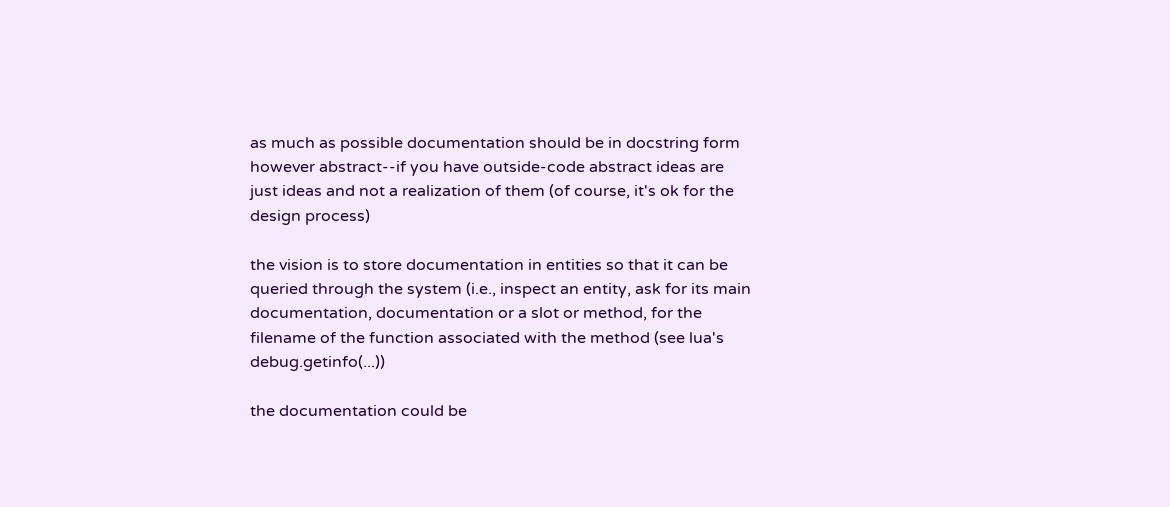as much as possible documentation should be in docstring form however abstract--if you have outside-code abstract ideas are just ideas and not a realization of them (of course, it's ok for the design process)

the vision is to store documentation in entities so that it can be queried through the system (i.e., inspect an entity, ask for its main documentation, documentation or a slot or method, for the filename of the function associated with the method (see lua's debug.getinfo(...))

the documentation could be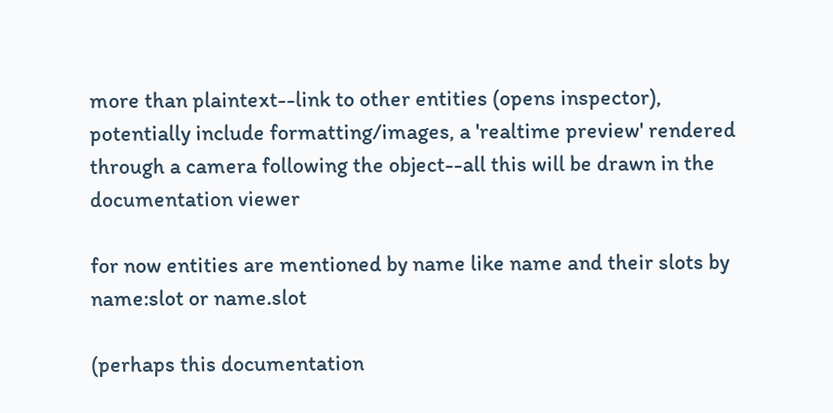more than plaintext--link to other entities (opens inspector), potentially include formatting/images, a 'realtime preview' rendered through a camera following the object--all this will be drawn in the documentation viewer

for now entities are mentioned by name like name and their slots by name:slot or name.slot

(perhaps this documentation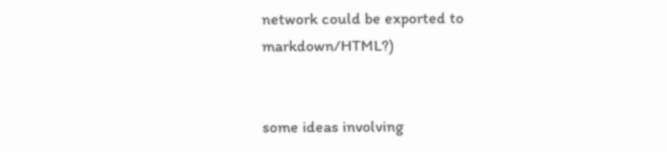network could be exported to markdown/HTML?)


some ideas involving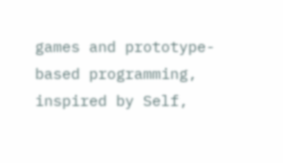games and prototype-based programming, inspired by Self,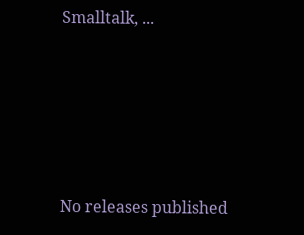Smalltalk, ...






No releases published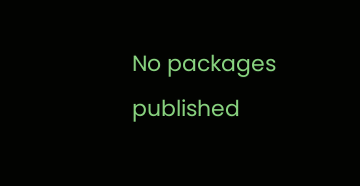No packages published